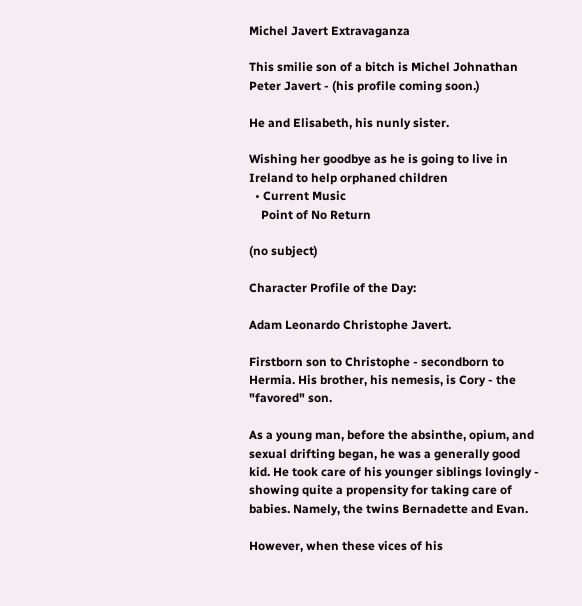Michel Javert Extravaganza

This smilie son of a bitch is Michel Johnathan Peter Javert - (his profile coming soon.)

He and Elisabeth, his nunly sister.

Wishing her goodbye as he is going to live in Ireland to help orphaned children
  • Current Music
    Point of No Return

(no subject)

Character Profile of the Day:

Adam Leonardo Christophe Javert.

Firstborn son to Christophe - secondborn to Hermia. His brother, his nemesis, is Cory - the "favored" son.

As a young man, before the absinthe, opium, and sexual drifting began, he was a generally good kid. He took care of his younger siblings lovingly - showing quite a propensity for taking care of babies. Namely, the twins Bernadette and Evan.

However, when these vices of his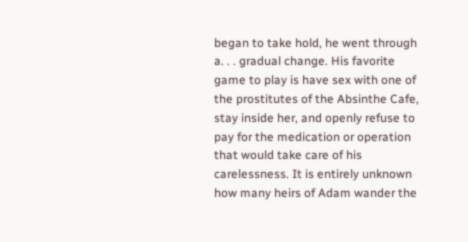began to take hold, he went through a. . . gradual change. His favorite game to play is have sex with one of the prostitutes of the Absinthe Cafe, stay inside her, and openly refuse to pay for the medication or operation that would take care of his carelessness. It is entirely unknown how many heirs of Adam wander the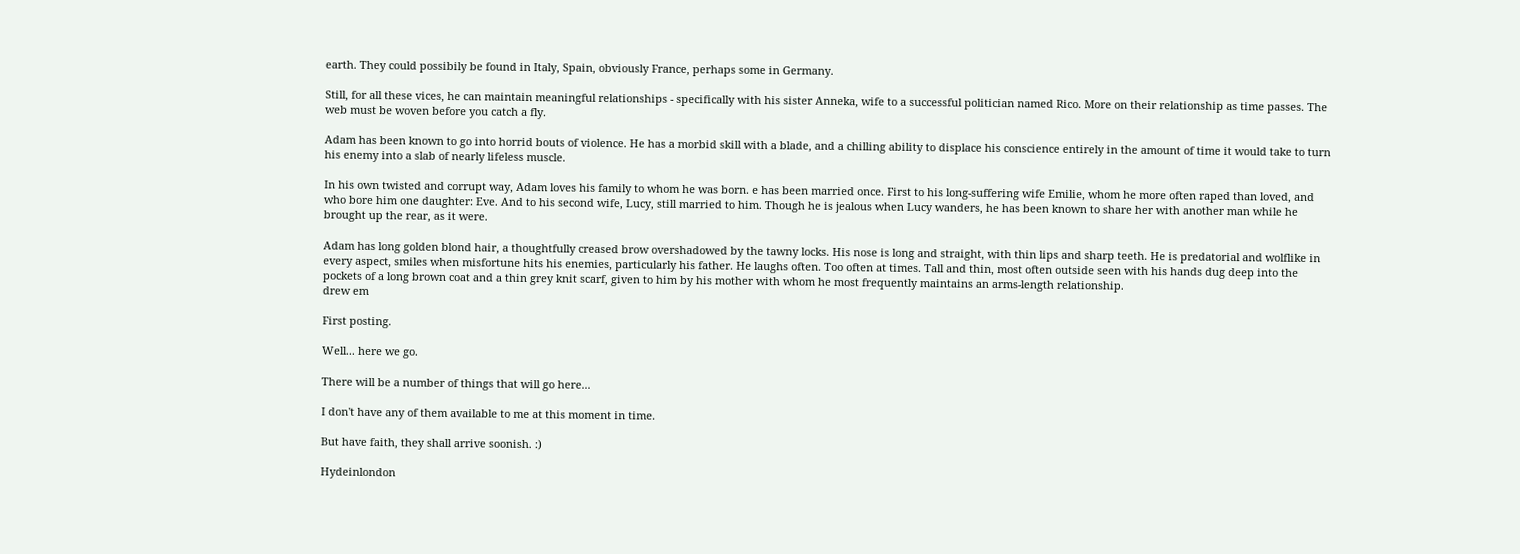earth. They could possibily be found in Italy, Spain, obviously France, perhaps some in Germany.

Still, for all these vices, he can maintain meaningful relationships - specifically with his sister Anneka, wife to a successful politician named Rico. More on their relationship as time passes. The web must be woven before you catch a fly.

Adam has been known to go into horrid bouts of violence. He has a morbid skill with a blade, and a chilling ability to displace his conscience entirely in the amount of time it would take to turn his enemy into a slab of nearly lifeless muscle.

In his own twisted and corrupt way, Adam loves his family to whom he was born. e has been married once. First to his long-suffering wife Emilie, whom he more often raped than loved, and who bore him one daughter: Eve. And to his second wife, Lucy, still married to him. Though he is jealous when Lucy wanders, he has been known to share her with another man while he brought up the rear, as it were.

Adam has long golden blond hair, a thoughtfully creased brow overshadowed by the tawny locks. His nose is long and straight, with thin lips and sharp teeth. He is predatorial and wolflike in every aspect, smiles when misfortune hits his enemies, particularly his father. He laughs often. Too often at times. Tall and thin, most often outside seen with his hands dug deep into the pockets of a long brown coat and a thin grey knit scarf, given to him by his mother with whom he most frequently maintains an arms-length relationship.
drew em

First posting.

Well... here we go.

There will be a number of things that will go here...

I don't have any of them available to me at this moment in time.

But have faith, they shall arrive soonish. :)

Hydeinlondon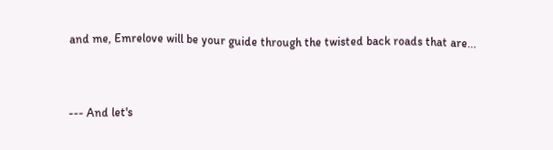and me, Emrelove will be your guide through the twisted back roads that are...


--- And let's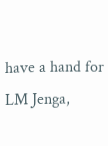have a hand for LM Jenga,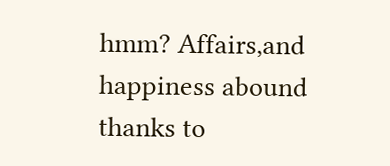hmm? Affairs,and happiness abound thanks to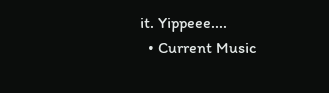it. Yippeee....
  • Current Music